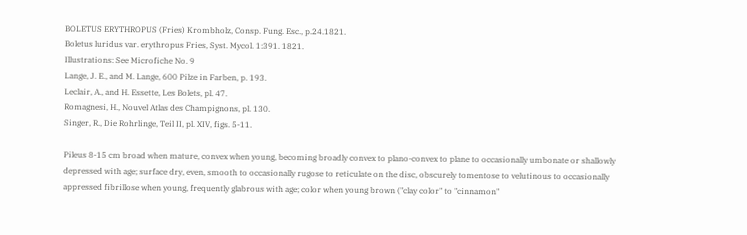BOLETUS ERYTHROPUS (Fries) Krombholz, Consp. Fung. Esc., p.24.1821.
Boletus luridus var. erythropus Fries, Syst. Mycol. 1:391. 1821.
Illustrations: See Microfiche No. 9
Lange, J. E., and M. Lange, 600 Pilze in Farben, p. 193.
Leclair, A., and H. Essette, Les Bolets, pl. 47.
Romagnesi, H., Nouvel Atlas des Champignons, pl. 130.
Singer, R., Die Rohrlinge, Teil II, pl. XIV, figs. 5-11.

Pileus 8-15 cm broad when mature, convex when young, becoming broadly convex to plano-convex to plane to occasionally umbonate or shallowly depressed with age; surface dry, even, smooth to occasionally rugose to reticulate on the disc, obscurely tomentose to velutinous to occasionally appressed fibrillose when young, frequently glabrous with age; color when young brown ("clay color" to "cinnamon"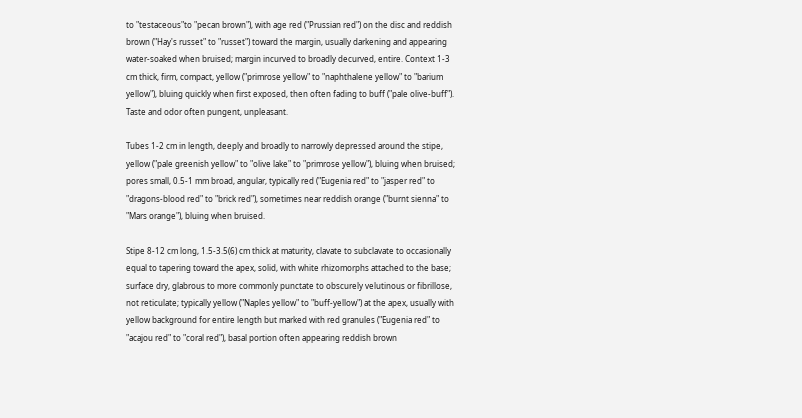to "testaceous"to "pecan brown"), with age red ("Prussian red") on the disc and reddish brown ("Hay's russet" to "russet") toward the margin, usually darkening and appearing water-soaked when bruised; margin incurved to broadly decurved, entire. Context 1-3 cm thick, firm, compact, yellow ("primrose yellow" to "naphthalene yellow" to "barium yellow"), bluing quickly when first exposed, then often fading to buff ("pale olive-buff"). Taste and odor often pungent, unpleasant.

Tubes 1-2 cm in length, deeply and broadly to narrowly depressed around the stipe, yellow ("pale greenish yellow" to "olive lake" to "primrose yellow"), bluing when bruised; pores small, 0.5-1 mm broad, angular, typically red ("Eugenia red" to "jasper red" to "dragons-blood red" to "brick red"), sometimes near reddish orange ("burnt sienna" to "Mars orange"), bluing when bruised.

Stipe 8-12 cm long, 1.5-3.5(6) cm thick at maturity, clavate to subclavate to occasionally equal to tapering toward the apex, solid, with white rhizomorphs attached to the base; surface dry, glabrous to more commonly punctate to obscurely velutinous or fibrillose, not reticulate; typically yellow ("Naples yellow" to "buff-yellow") at the apex, usually with yellow background for entire length but marked with red granules ("Eugenia red" to "acajou red" to "coral red"), basal portion often appearing reddish brown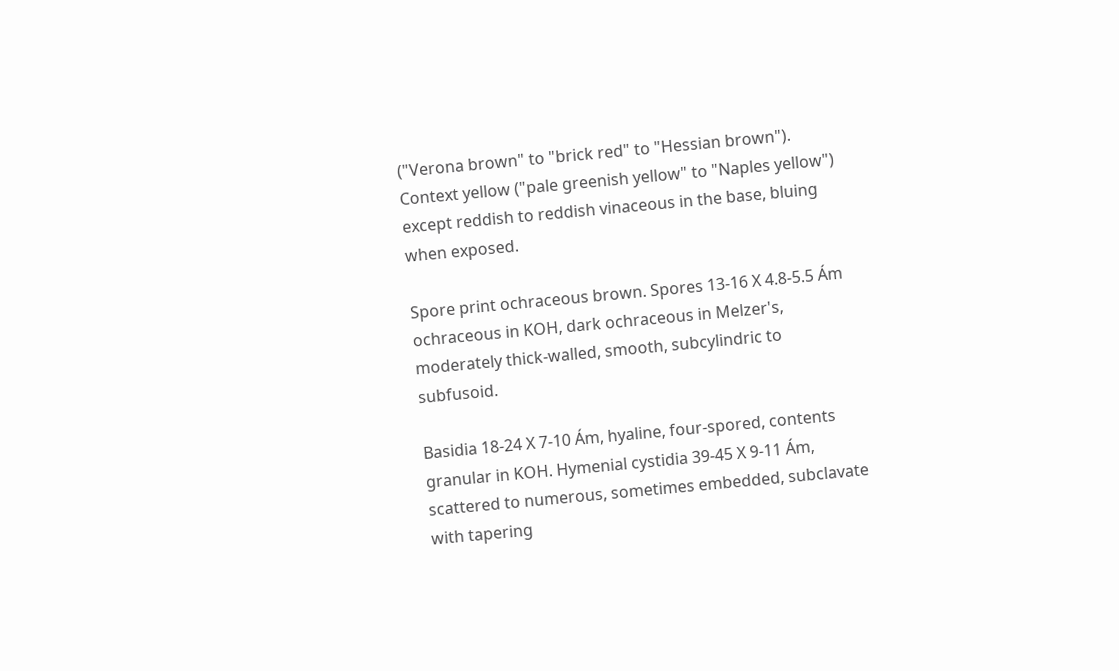("Verona brown" to "brick red" to "Hessian brown"). Context yellow ("pale greenish yellow" to "Naples yellow") except reddish to reddish vinaceous in the base, bluing when exposed.

Spore print ochraceous brown. Spores 13-16 X 4.8-5.5 Ám ochraceous in KOH, dark ochraceous in Melzer's, moderately thick-walled, smooth, subcylindric to subfusoid.

Basidia 18-24 X 7-10 Ám, hyaline, four-spored, contents granular in KOH. Hymenial cystidia 39-45 X 9-11 Ám, scattered to numerous, sometimes embedded, subclavate with tapering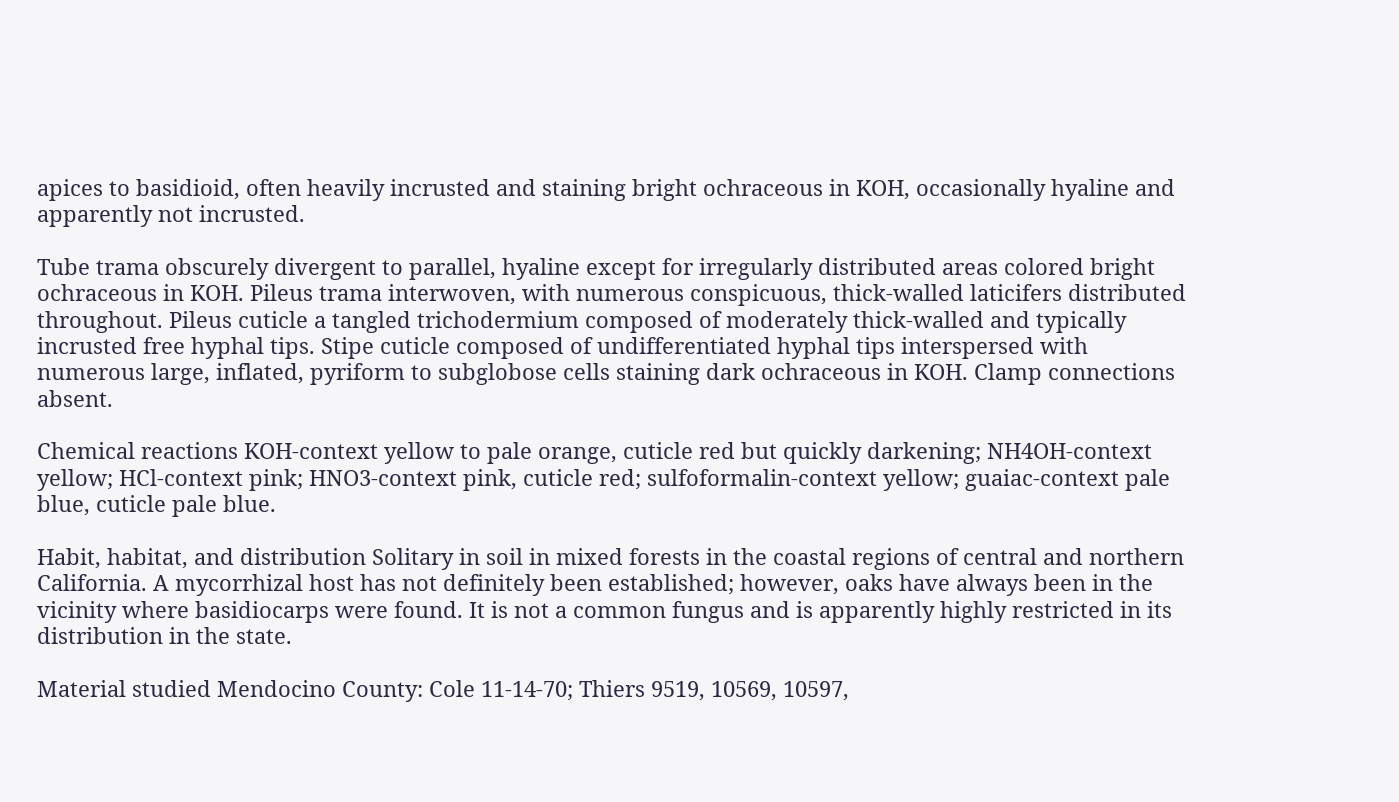apices to basidioid, often heavily incrusted and staining bright ochraceous in KOH, occasionally hyaline and apparently not incrusted.

Tube trama obscurely divergent to parallel, hyaline except for irregularly distributed areas colored bright ochraceous in KOH. Pileus trama interwoven, with numerous conspicuous, thick-walled laticifers distributed throughout. Pileus cuticle a tangled trichodermium composed of moderately thick-walled and typically incrusted free hyphal tips. Stipe cuticle composed of undifferentiated hyphal tips interspersed with numerous large, inflated, pyriform to subglobose cells staining dark ochraceous in KOH. Clamp connections absent.

Chemical reactions KOH-context yellow to pale orange, cuticle red but quickly darkening; NH4OH-context yellow; HCl-context pink; HNO3-context pink, cuticle red; sulfoformalin-context yellow; guaiac-context pale blue, cuticle pale blue.

Habit, habitat, and distribution Solitary in soil in mixed forests in the coastal regions of central and northern California. A mycorrhizal host has not definitely been established; however, oaks have always been in the vicinity where basidiocarps were found. It is not a common fungus and is apparently highly restricted in its distribution in the state.

Material studied Mendocino County: Cole 11-14-70; Thiers 9519, 10569, 10597,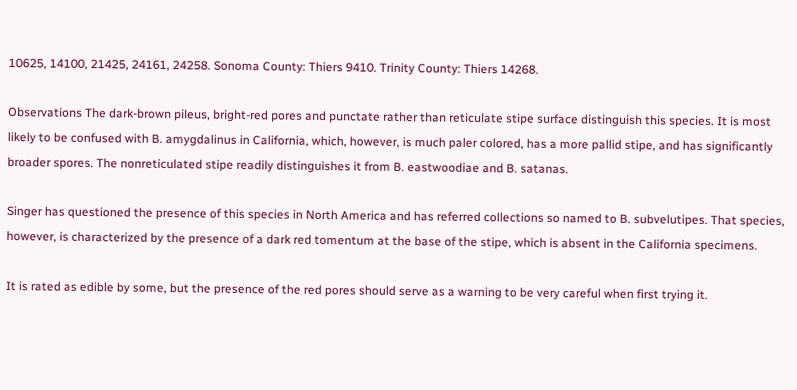10625, 14100, 21425, 24161, 24258. Sonoma County: Thiers 9410. Trinity County: Thiers 14268.

Observations The dark-brown pileus, bright-red pores and punctate rather than reticulate stipe surface distinguish this species. It is most likely to be confused with B. amygdalinus in California, which, however, is much paler colored, has a more pallid stipe, and has significantly broader spores. The nonreticulated stipe readily distinguishes it from B. eastwoodiae and B. satanas.

Singer has questioned the presence of this species in North America and has referred collections so named to B. subvelutipes. That species, however, is characterized by the presence of a dark red tomentum at the base of the stipe, which is absent in the California specimens.

It is rated as edible by some, but the presence of the red pores should serve as a warning to be very careful when first trying it.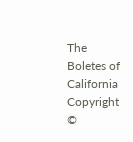The Boletes of California
Copyright ©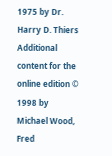1975 by Dr. Harry D. Thiers
Additional content for the online edition © 1998 by Michael Wood, Fred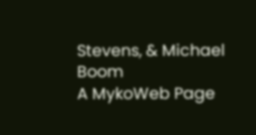Stevens, & Michael Boom
A MykoWeb Page